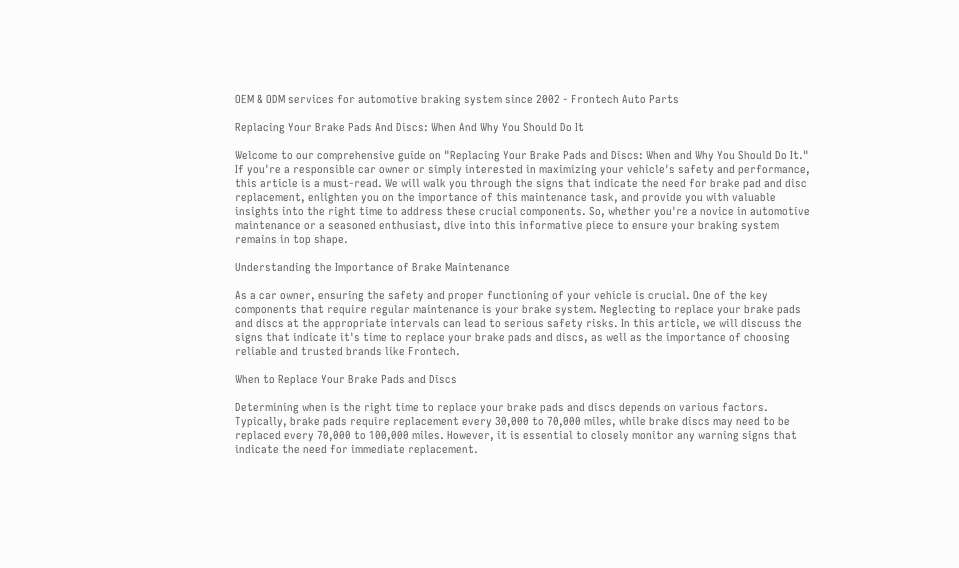OEM & ODM services for automotive braking system since 2002 - Frontech Auto Parts

Replacing Your Brake Pads And Discs: When And Why You Should Do It

Welcome to our comprehensive guide on "Replacing Your Brake Pads and Discs: When and Why You Should Do It." If you're a responsible car owner or simply interested in maximizing your vehicle's safety and performance, this article is a must-read. We will walk you through the signs that indicate the need for brake pad and disc replacement, enlighten you on the importance of this maintenance task, and provide you with valuable insights into the right time to address these crucial components. So, whether you're a novice in automotive maintenance or a seasoned enthusiast, dive into this informative piece to ensure your braking system remains in top shape.

Understanding the Importance of Brake Maintenance

As a car owner, ensuring the safety and proper functioning of your vehicle is crucial. One of the key components that require regular maintenance is your brake system. Neglecting to replace your brake pads and discs at the appropriate intervals can lead to serious safety risks. In this article, we will discuss the signs that indicate it's time to replace your brake pads and discs, as well as the importance of choosing reliable and trusted brands like Frontech.

When to Replace Your Brake Pads and Discs

Determining when is the right time to replace your brake pads and discs depends on various factors. Typically, brake pads require replacement every 30,000 to 70,000 miles, while brake discs may need to be replaced every 70,000 to 100,000 miles. However, it is essential to closely monitor any warning signs that indicate the need for immediate replacement.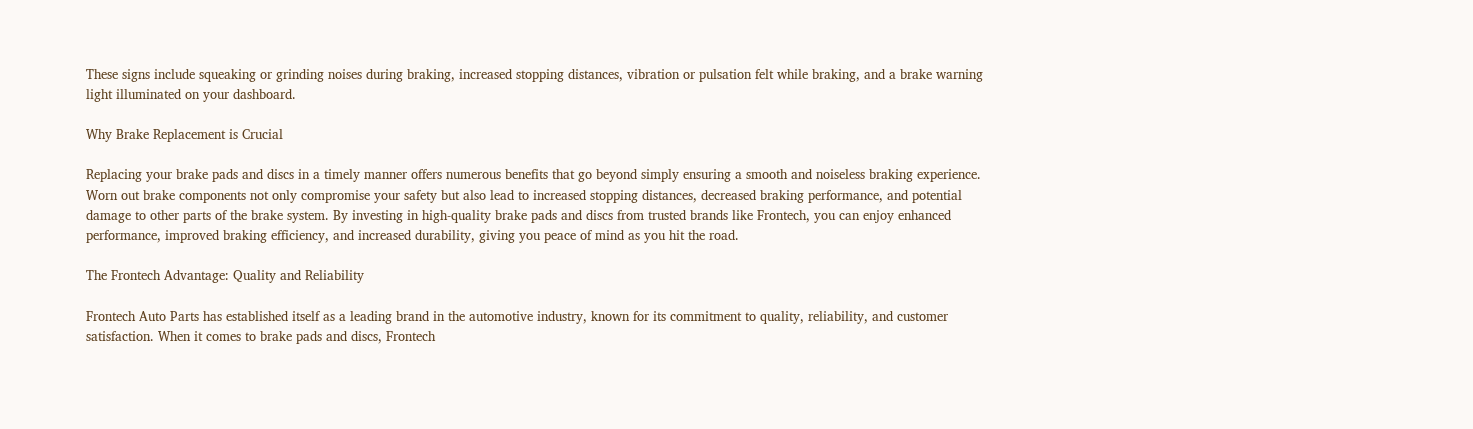These signs include squeaking or grinding noises during braking, increased stopping distances, vibration or pulsation felt while braking, and a brake warning light illuminated on your dashboard.

Why Brake Replacement is Crucial

Replacing your brake pads and discs in a timely manner offers numerous benefits that go beyond simply ensuring a smooth and noiseless braking experience. Worn out brake components not only compromise your safety but also lead to increased stopping distances, decreased braking performance, and potential damage to other parts of the brake system. By investing in high-quality brake pads and discs from trusted brands like Frontech, you can enjoy enhanced performance, improved braking efficiency, and increased durability, giving you peace of mind as you hit the road.

The Frontech Advantage: Quality and Reliability

Frontech Auto Parts has established itself as a leading brand in the automotive industry, known for its commitment to quality, reliability, and customer satisfaction. When it comes to brake pads and discs, Frontech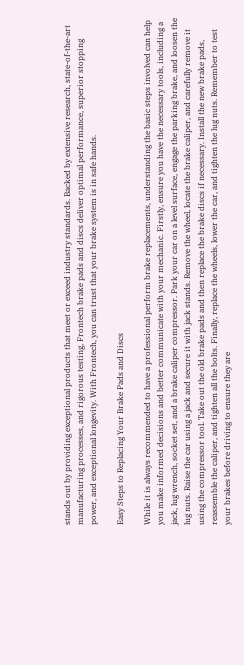stands out by providing exceptional products that meet or exceed industry standards. Backed by extensive research, state-of-the-art manufacturing processes, and rigorous testing, Frontech brake pads and discs deliver optimal performance, superior stopping power, and exceptional longevity. With Frontech, you can trust that your brake system is in safe hands.

Easy Steps to Replacing Your Brake Pads and Discs

While it is always recommended to have a professional perform brake replacements, understanding the basic steps involved can help you make informed decisions and better communicate with your mechanic. Firstly, ensure you have the necessary tools, including a jack, lug wrench, socket set, and a brake caliper compressor. Park your car on a level surface, engage the parking brake, and loosen the lug nuts. Raise the car using a jack and secure it with jack stands. Remove the wheel, locate the brake caliper, and carefully remove it using the compressor tool. Take out the old brake pads and then replace the brake discs if necessary. Install the new brake pads, reassemble the caliper, and tighten all the bolts. Finally, replace the wheels, lower the car, and tighten the lug nuts. Remember to test your brakes before driving to ensure they are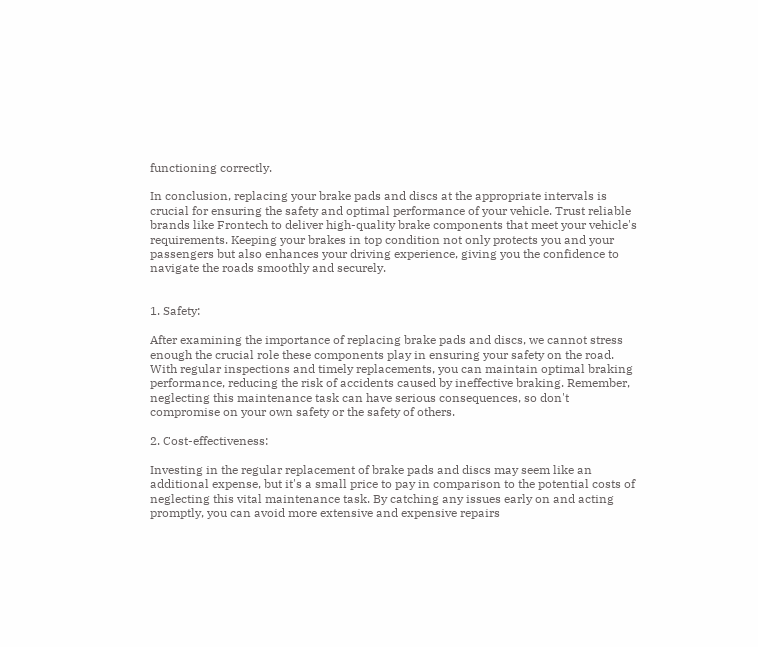functioning correctly.

In conclusion, replacing your brake pads and discs at the appropriate intervals is crucial for ensuring the safety and optimal performance of your vehicle. Trust reliable brands like Frontech to deliver high-quality brake components that meet your vehicle's requirements. Keeping your brakes in top condition not only protects you and your passengers but also enhances your driving experience, giving you the confidence to navigate the roads smoothly and securely.


1. Safety:

After examining the importance of replacing brake pads and discs, we cannot stress enough the crucial role these components play in ensuring your safety on the road. With regular inspections and timely replacements, you can maintain optimal braking performance, reducing the risk of accidents caused by ineffective braking. Remember, neglecting this maintenance task can have serious consequences, so don't compromise on your own safety or the safety of others.

2. Cost-effectiveness:

Investing in the regular replacement of brake pads and discs may seem like an additional expense, but it's a small price to pay in comparison to the potential costs of neglecting this vital maintenance task. By catching any issues early on and acting promptly, you can avoid more extensive and expensive repairs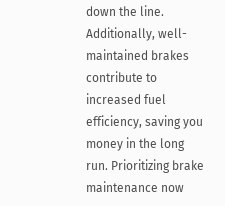down the line. Additionally, well-maintained brakes contribute to increased fuel efficiency, saving you money in the long run. Prioritizing brake maintenance now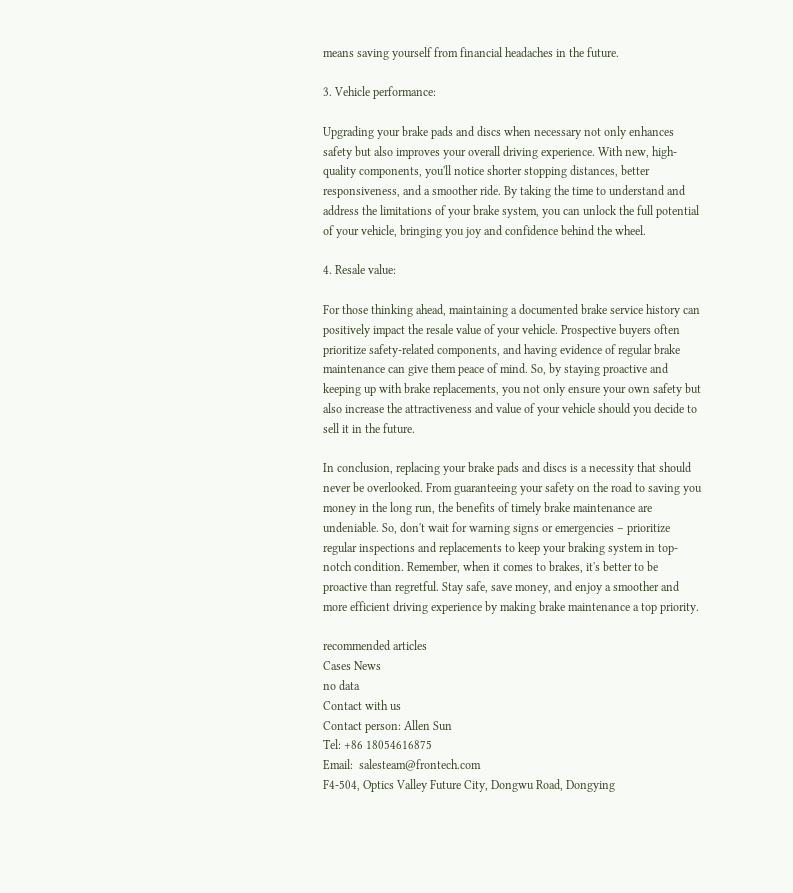means saving yourself from financial headaches in the future.

3. Vehicle performance:

Upgrading your brake pads and discs when necessary not only enhances safety but also improves your overall driving experience. With new, high-quality components, you'll notice shorter stopping distances, better responsiveness, and a smoother ride. By taking the time to understand and address the limitations of your brake system, you can unlock the full potential of your vehicle, bringing you joy and confidence behind the wheel.

4. Resale value:

For those thinking ahead, maintaining a documented brake service history can positively impact the resale value of your vehicle. Prospective buyers often prioritize safety-related components, and having evidence of regular brake maintenance can give them peace of mind. So, by staying proactive and keeping up with brake replacements, you not only ensure your own safety but also increase the attractiveness and value of your vehicle should you decide to sell it in the future.

In conclusion, replacing your brake pads and discs is a necessity that should never be overlooked. From guaranteeing your safety on the road to saving you money in the long run, the benefits of timely brake maintenance are undeniable. So, don't wait for warning signs or emergencies – prioritize regular inspections and replacements to keep your braking system in top-notch condition. Remember, when it comes to brakes, it's better to be proactive than regretful. Stay safe, save money, and enjoy a smoother and more efficient driving experience by making brake maintenance a top priority.

recommended articles
Cases News
no data
Contact with us
Contact person: Allen Sun
Tel: +86 18054616875
Email:  salesteam@frontech.com
F4-504, Optics Valley Future City, Dongwu Road, Dongying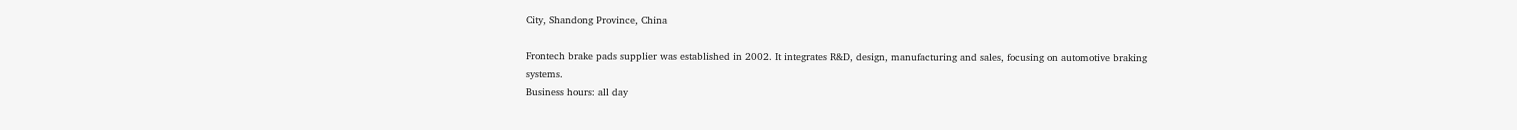City, Shandong Province, China

Frontech brake pads supplier was established in 2002. It integrates R&D, design, manufacturing and sales, focusing on automotive braking systems.
Business hours: all day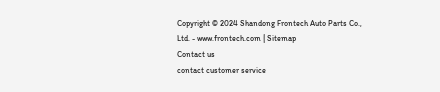Copyright © 2024 Shandong Frontech Auto Parts Co., Ltd. - www.frontech.com | Sitemap
Contact us
contact customer service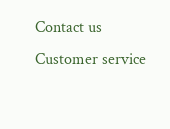Contact us
Customer service